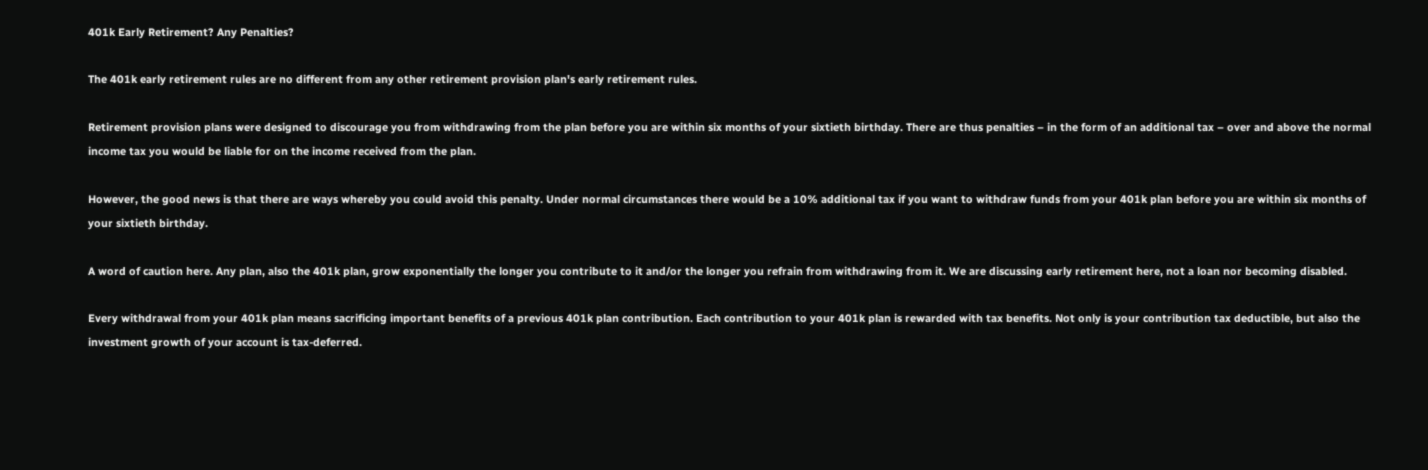401k Early Retirement? Any Penalties?

The 401k early retirement rules are no different from any other retirement provision plan's early retirement rules.

Retirement provision plans were designed to discourage you from withdrawing from the plan before you are within six months of your sixtieth birthday. There are thus penalties – in the form of an additional tax – over and above the normal income tax you would be liable for on the income received from the plan.

However, the good news is that there are ways whereby you could avoid this penalty. Under normal circumstances there would be a 10% additional tax if you want to withdraw funds from your 401k plan before you are within six months of your sixtieth birthday.

A word of caution here. Any plan, also the 401k plan, grow exponentially the longer you contribute to it and/or the longer you refrain from withdrawing from it. We are discussing early retirement here, not a loan nor becoming disabled.

Every withdrawal from your 401k plan means sacrificing important benefits of a previous 401k plan contribution. Each contribution to your 401k plan is rewarded with tax benefits. Not only is your contribution tax deductible, but also the investment growth of your account is tax-deferred.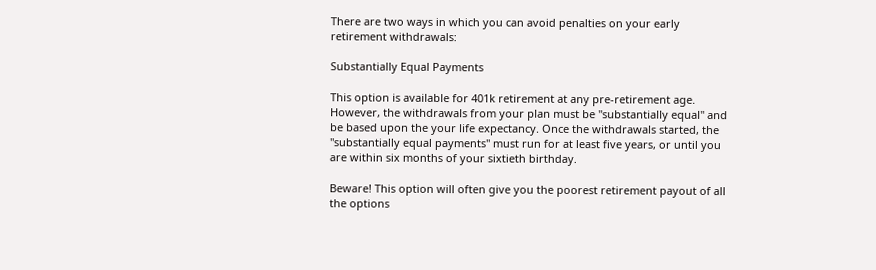There are two ways in which you can avoid penalties on your early retirement withdrawals:

Substantially Equal Payments

This option is available for 401k retirement at any pre-retirement age. However, the withdrawals from your plan must be "substantially equal" and be based upon the your life expectancy. Once the withdrawals started, the "substantially equal payments" must run for at least five years, or until you are within six months of your sixtieth birthday.

Beware! This option will often give you the poorest retirement payout of all the options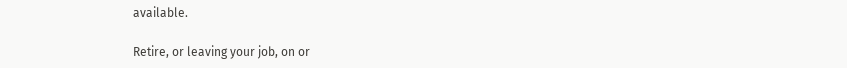available.

Retire, or leaving your job, on or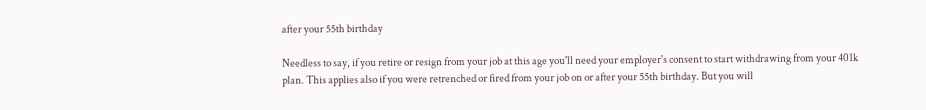after your 55th birthday

Needless to say, if you retire or resign from your job at this age you'll need your employer's consent to start withdrawing from your 401k plan. This applies also if you were retrenched or fired from your job on or after your 55th birthday. But you will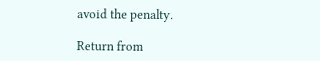avoid the penalty.

Return from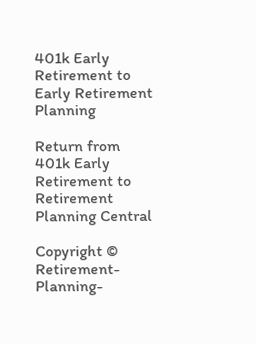401k Early Retirement to Early Retirement Planning

Return from 401k Early Retirement to Retirement Planning Central

Copyright © Retirement-Planning-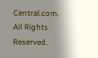Central.com. All Rights Reserved.